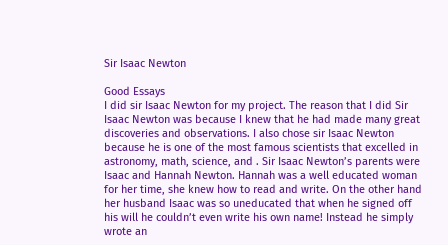Sir Isaac Newton

Good Essays
I did sir Isaac Newton for my project. The reason that I did Sir Isaac Newton was because I knew that he had made many great discoveries and observations. I also chose sir Isaac Newton because he is one of the most famous scientists that excelled in astronomy, math, science, and . Sir Isaac Newton’s parents were Isaac and Hannah Newton. Hannah was a well educated woman for her time, she knew how to read and write. On the other hand her husband Isaac was so uneducated that when he signed off his will he couldn’t even write his own name! Instead he simply wrote an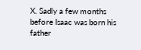X. Sadly a few months before Isaac was born his father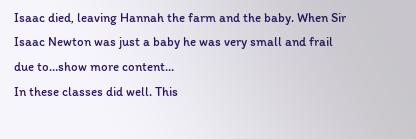Isaac died, leaving Hannah the farm and the baby. When Sir Isaac Newton was just a baby he was very small and frail due to…show more content…
In these classes did well. This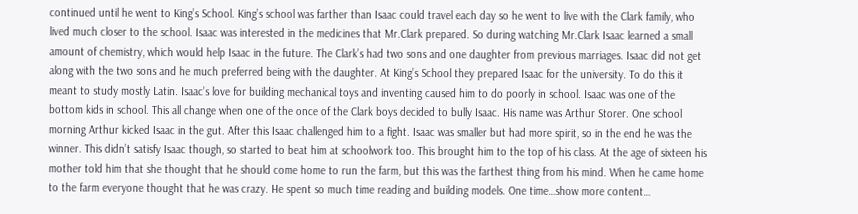continued until he went to King’s School. King’s school was farther than Isaac could travel each day so he went to live with the Clark family, who lived much closer to the school. Isaac was interested in the medicines that Mr.Clark prepared. So during watching Mr.Clark Isaac learned a small amount of chemistry, which would help Isaac in the future. The Clark’s had two sons and one daughter from previous marriages. Isaac did not get along with the two sons and he much preferred being with the daughter. At King’s School they prepared Isaac for the university. To do this it meant to study mostly Latin. Isaac’s love for building mechanical toys and inventing caused him to do poorly in school. Isaac was one of the bottom kids in school. This all change when one of the once of the Clark boys decided to bully Isaac. His name was Arthur Storer. One school morning Arthur kicked Isaac in the gut. After this Isaac challenged him to a fight. Isaac was smaller but had more spirit, so in the end he was the winner. This didn’t satisfy Isaac though, so started to beat him at schoolwork too. This brought him to the top of his class. At the age of sixteen his mother told him that she thought that he should come home to run the farm, but this was the farthest thing from his mind. When he came home to the farm everyone thought that he was crazy. He spent so much time reading and building models. One time…show more content…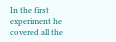In the first experiment he covered all the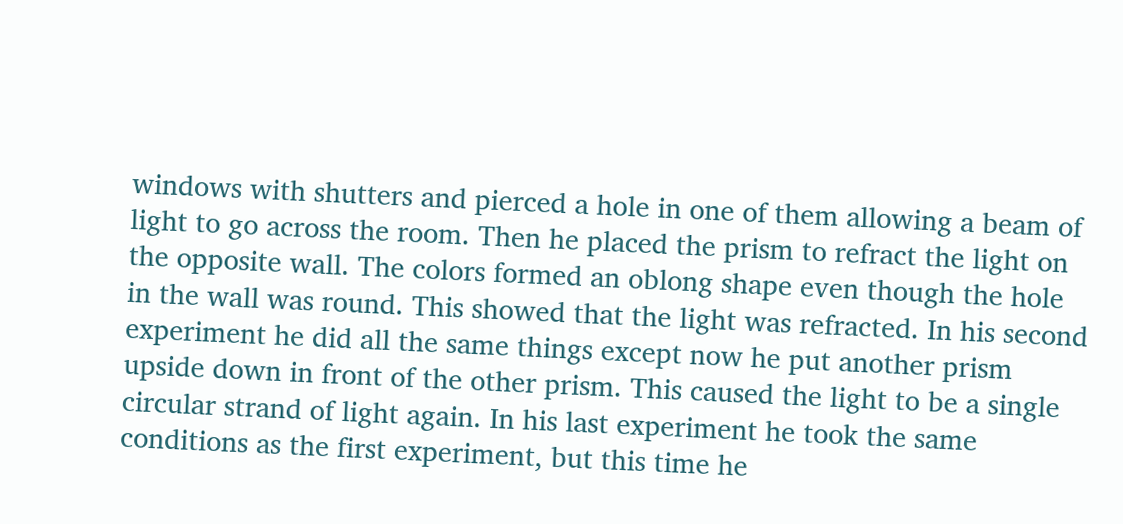windows with shutters and pierced a hole in one of them allowing a beam of light to go across the room. Then he placed the prism to refract the light on the opposite wall. The colors formed an oblong shape even though the hole in the wall was round. This showed that the light was refracted. In his second experiment he did all the same things except now he put another prism upside down in front of the other prism. This caused the light to be a single circular strand of light again. In his last experiment he took the same conditions as the first experiment, but this time he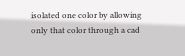isolated one color by allowing only that color through a cad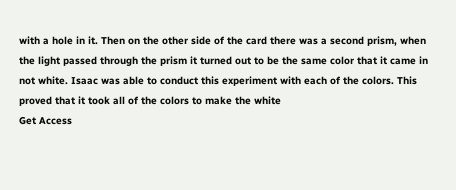with a hole in it. Then on the other side of the card there was a second prism, when the light passed through the prism it turned out to be the same color that it came in not white. Isaac was able to conduct this experiment with each of the colors. This proved that it took all of the colors to make the white
Get Access